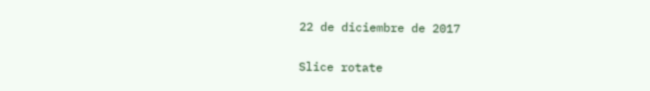22 de diciembre de 2017

Slice rotate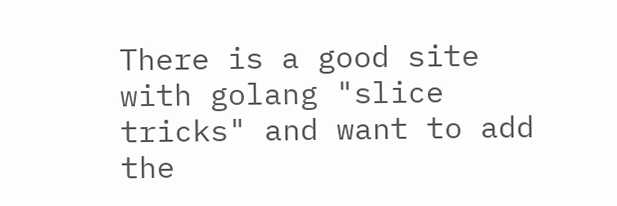There is a good site with golang "slice tricks" and want to add the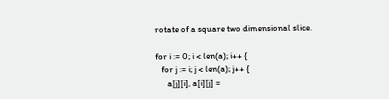rotate of a square two dimensional slice.

for i := 0; i < len(a); i++ {
   for j := i; j < len(a); j++ {
      a[j][i], a[i][j] =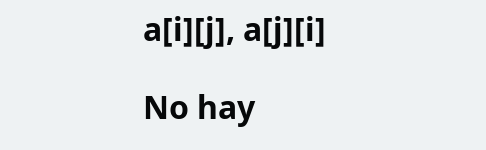a[i][j], a[j][i]

No hay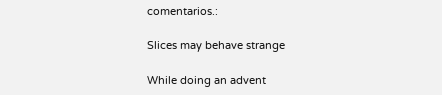comentarios.:

Slices may behave strange

While doing an advent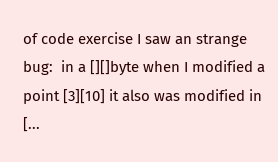of code exercise I saw an strange bug:  in a [][]byte when I modified a point [3][10] it also was modified in [...